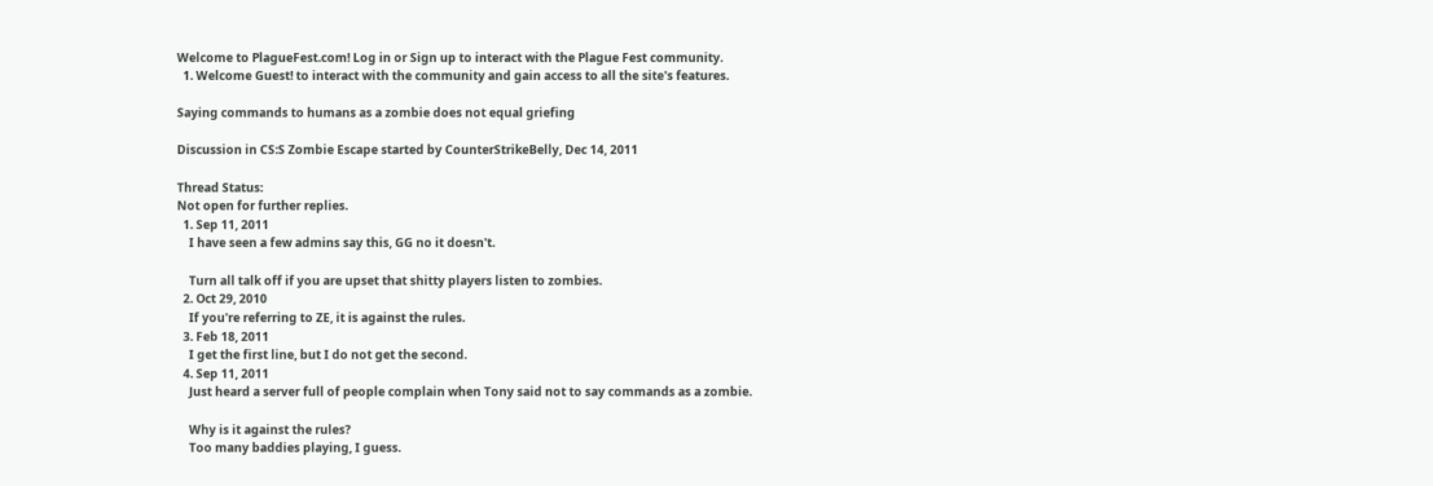Welcome to PlagueFest.com! Log in or Sign up to interact with the Plague Fest community.
  1. Welcome Guest! to interact with the community and gain access to all the site's features.

Saying commands to humans as a zombie does not equal griefing

Discussion in CS:S Zombie Escape started by CounterStrikeBelly, Dec 14, 2011

Thread Status:
Not open for further replies.
  1. Sep 11, 2011
    I have seen a few admins say this, GG no it doesn't.

    Turn all talk off if you are upset that shitty players listen to zombies.
  2. Oct 29, 2010
    If you're referring to ZE, it is against the rules.
  3. Feb 18, 2011
    I get the first line, but I do not get the second.
  4. Sep 11, 2011
    Just heard a server full of people complain when Tony said not to say commands as a zombie.

    Why is it against the rules?
    Too many baddies playing, I guess.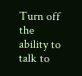Turn off the ability to talk to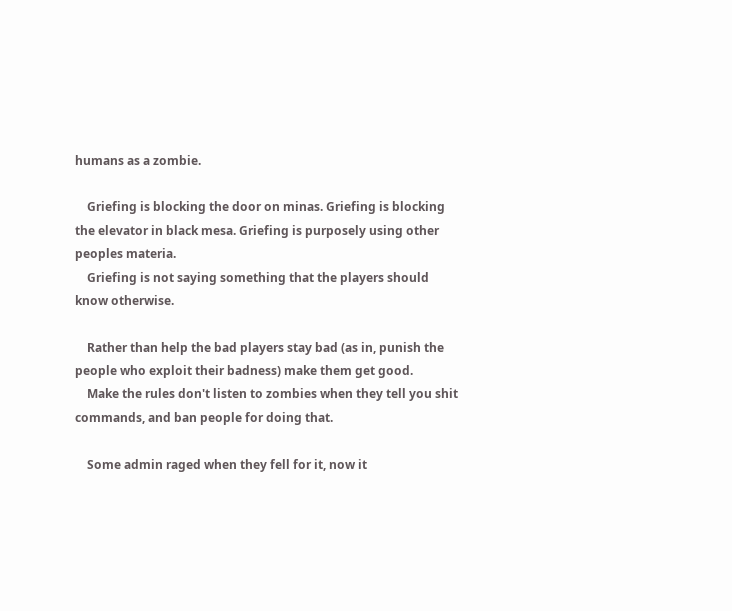humans as a zombie.

    Griefing is blocking the door on minas. Griefing is blocking the elevator in black mesa. Griefing is purposely using other peoples materia.
    Griefing is not saying something that the players should know otherwise.

    Rather than help the bad players stay bad (as in, punish the people who exploit their badness) make them get good.
    Make the rules don't listen to zombies when they tell you shit commands, and ban people for doing that.

    Some admin raged when they fell for it, now it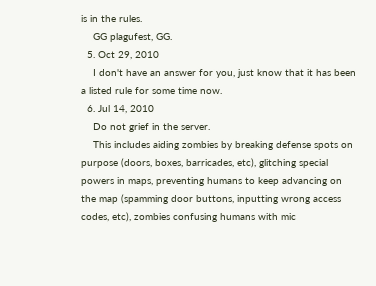is in the rules.
    GG plagufest, GG.
  5. Oct 29, 2010
    I don't have an answer for you, just know that it has been a listed rule for some time now.
  6. Jul 14, 2010
    Do not grief in the server.
    This includes aiding zombies by breaking defense spots on purpose (doors, boxes, barricades, etc), glitching special powers in maps, preventing humans to keep advancing on the map (spamming door buttons, inputting wrong access codes, etc), zombies confusing humans with mic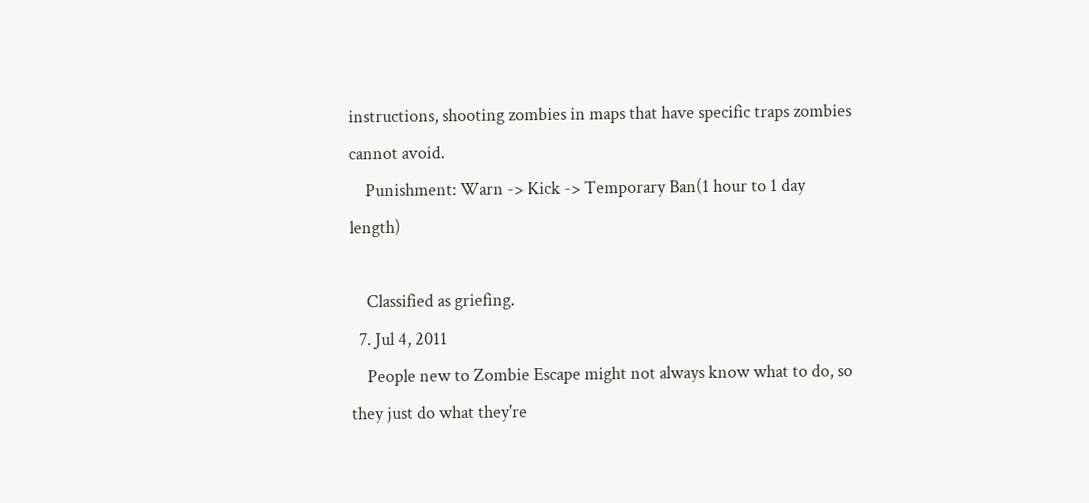instructions, shooting zombies in maps that have specific traps zombies cannot avoid.
    Punishment: Warn -> Kick -> Temporary Ban(1 hour to 1 day length)

    Classified as griefing.
  7. Jul 4, 2011
    People new to Zombie Escape might not always know what to do, so they just do what they're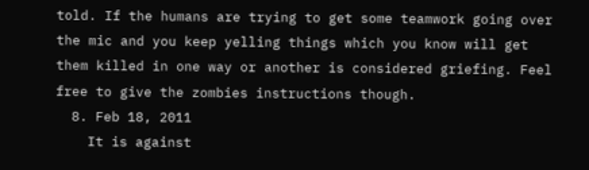told. If the humans are trying to get some teamwork going over the mic and you keep yelling things which you know will get them killed in one way or another is considered griefing. Feel free to give the zombies instructions though.
  8. Feb 18, 2011
    It is against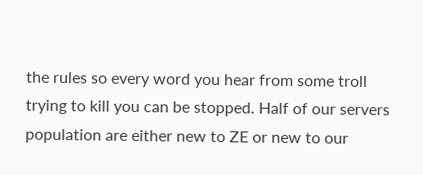the rules so every word you hear from some troll trying to kill you can be stopped. Half of our servers population are either new to ZE or new to our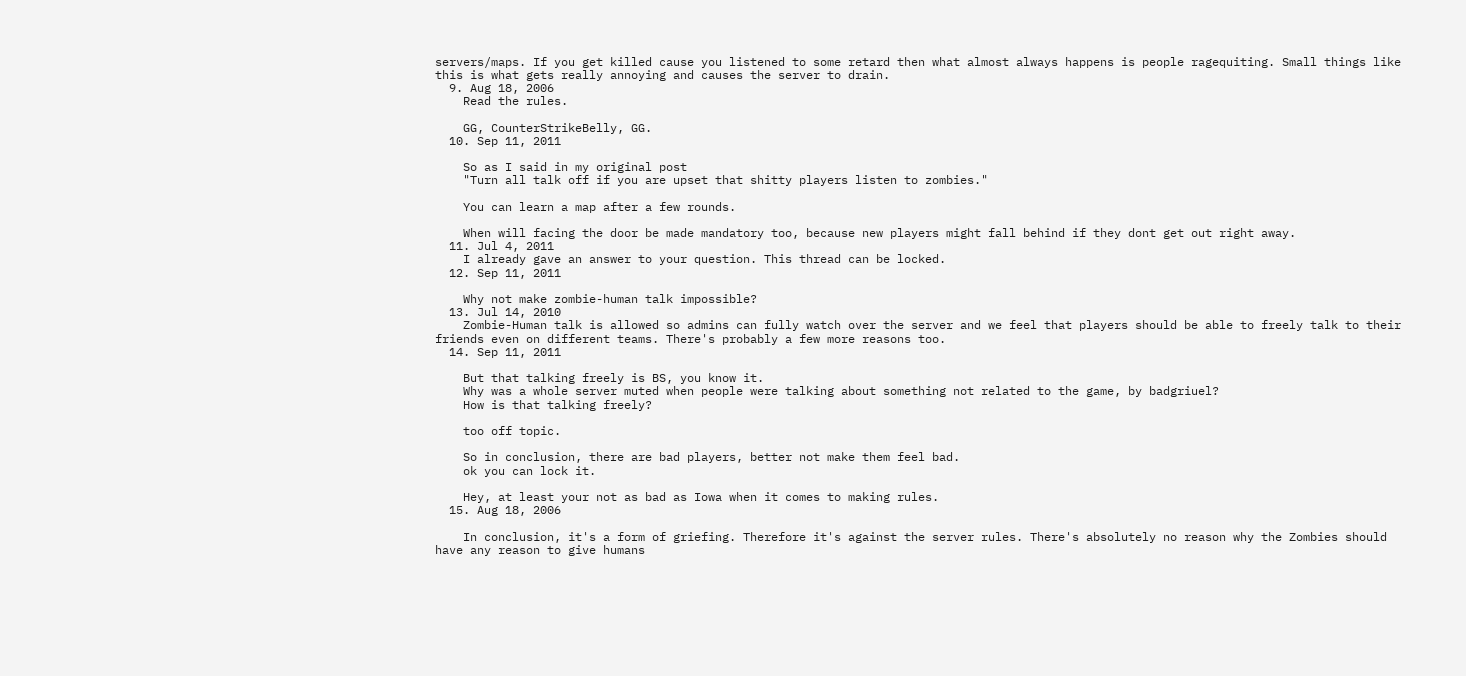servers/maps. If you get killed cause you listened to some retard then what almost always happens is people ragequiting. Small things like this is what gets really annoying and causes the server to drain.
  9. Aug 18, 2006
    Read the rules.

    GG, CounterStrikeBelly, GG.
  10. Sep 11, 2011

    So as I said in my original post
    "Turn all talk off if you are upset that shitty players listen to zombies."

    You can learn a map after a few rounds.

    When will facing the door be made mandatory too, because new players might fall behind if they dont get out right away.
  11. Jul 4, 2011
    I already gave an answer to your question. This thread can be locked.
  12. Sep 11, 2011

    Why not make zombie-human talk impossible?
  13. Jul 14, 2010
    Zombie-Human talk is allowed so admins can fully watch over the server and we feel that players should be able to freely talk to their friends even on different teams. There's probably a few more reasons too.
  14. Sep 11, 2011

    But that talking freely is BS, you know it.
    Why was a whole server muted when people were talking about something not related to the game, by badgriuel?
    How is that talking freely?

    too off topic.

    So in conclusion, there are bad players, better not make them feel bad.
    ok you can lock it.

    Hey, at least your not as bad as Iowa when it comes to making rules.
  15. Aug 18, 2006

    In conclusion, it's a form of griefing. Therefore it's against the server rules. There's absolutely no reason why the Zombies should have any reason to give humans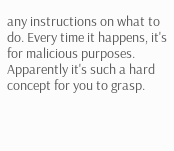any instructions on what to do. Every time it happens, it's for malicious purposes. Apparently it's such a hard concept for you to grasp.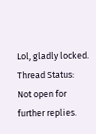Lol, gladly locked.
Thread Status:
Not open for further replies.